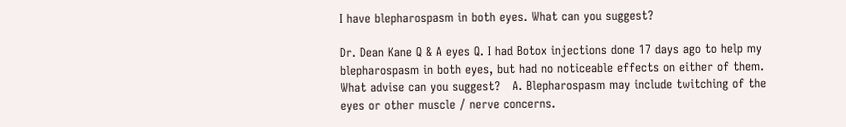I have blepharospasm in both eyes. What can you suggest?

Dr. Dean Kane Q & A eyes Q. I had Botox injections done 17 days ago to help my blepharospasm in both eyes, but had no noticeable effects on either of them. What advise can you suggest?   A. Blepharospasm may include twitching of the eyes or other muscle / nerve concerns.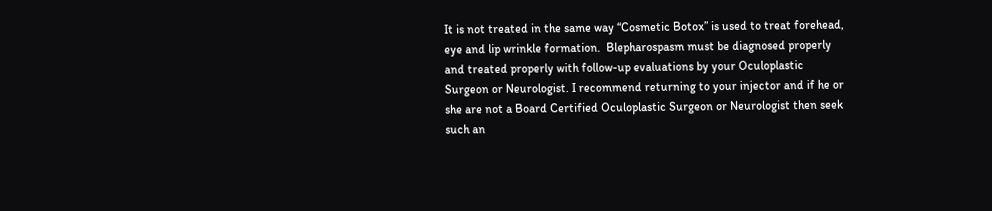It is not treated in the same way “Cosmetic Botox” is used to treat forehead, eye and lip wrinkle formation.  Blepharospasm must be diagnosed properly and treated properly with follow-up evaluations by your Oculoplastic Surgeon or Neurologist. I recommend returning to your injector and if he or she are not a Board Certified Oculoplastic Surgeon or Neurologist then seek such an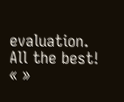evaluation.  All the best!
« »